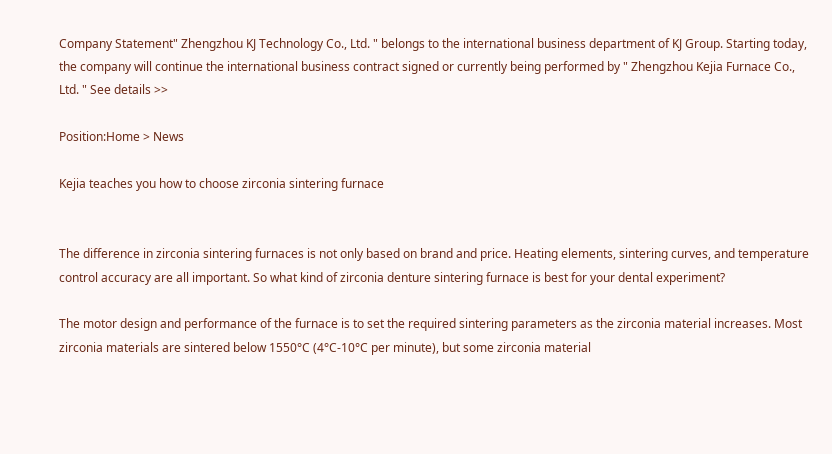Company Statement" Zhengzhou KJ Technology Co., Ltd. " belongs to the international business department of KJ Group. Starting today, the company will continue the international business contract signed or currently being performed by " Zhengzhou Kejia Furnace Co., Ltd. " See details >>

Position:Home > News

Kejia teaches you how to choose zirconia sintering furnace


The difference in zirconia sintering furnaces is not only based on brand and price. Heating elements, sintering curves, and temperature control accuracy are all important. So what kind of zirconia denture sintering furnace is best for your dental experiment?

The motor design and performance of the furnace is to set the required sintering parameters as the zirconia material increases. Most zirconia materials are sintered below 1550°C (4°C-10°C per minute), but some zirconia material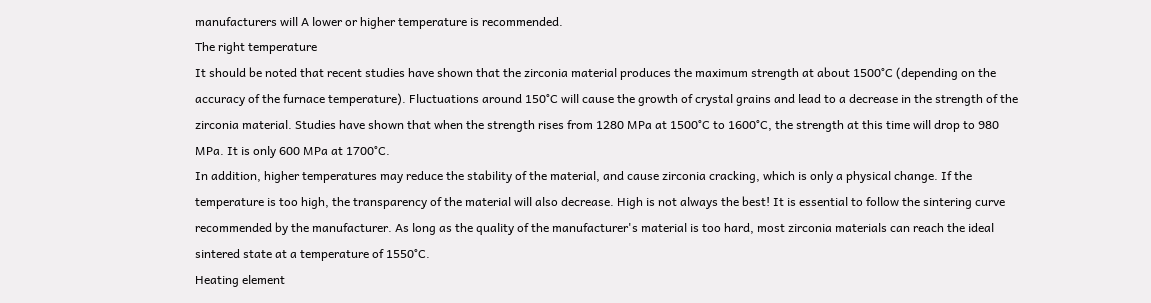manufacturers will A lower or higher temperature is recommended.
The right temperature
It should be noted that recent studies have shown that the zirconia material produces the maximum strength at about 1500°C (depending on the accuracy of the furnace temperature). Fluctuations around 150°C will cause the growth of crystal grains and lead to a decrease in the strength of the zirconia material. Studies have shown that when the strength rises from 1280 MPa at 1500°C to 1600°C, the strength at this time will drop to 980 MPa. It is only 600 MPa at 1700°C.
In addition, higher temperatures may reduce the stability of the material, and cause zirconia cracking, which is only a physical change. If the temperature is too high, the transparency of the material will also decrease. High is not always the best! It is essential to follow the sintering curve recommended by the manufacturer. As long as the quality of the manufacturer's material is too hard, most zirconia materials can reach the ideal sintered state at a temperature of 1550°C.
Heating element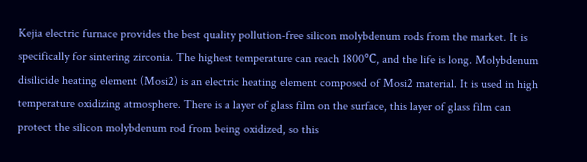Kejia electric furnace provides the best quality pollution-free silicon molybdenum rods from the market. It is specifically for sintering zirconia. The highest temperature can reach 1800℃, and the life is long. Molybdenum disilicide heating element (Mosi2) is an electric heating element composed of Mosi2 material. It is used in high temperature oxidizing atmosphere. There is a layer of glass film on the surface, this layer of glass film can protect the silicon molybdenum rod from being oxidized, so this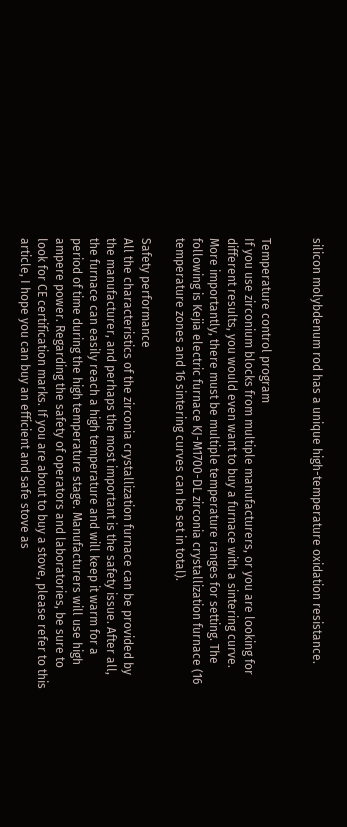silicon molybdenum rod has a unique high-temperature oxidation resistance.


Temperature control program
If you use zirconium blocks from multiple manufacturers, or you are looking for different results, you would even want to buy a furnace with a sintering curve. More importantly, there must be multiple temperature ranges for setting. The following is Kejia electric furnace KJ-M1700-DL zirconia crystallization furnace (16 temperature zones and 16 sintering curves can be set in total).

Safety performance
All the characteristics of the zirconia crystallization furnace can be provided by the manufacturer, and perhaps the most important is the safety issue. After all, the furnace can easily reach a high temperature and will keep it warm for a period of time during the high temperature stage. Manufacturers will use high ampere power. Regarding the safety of operators and laboratories, be sure to look for CE certification marks. If you are about to buy a stove, please refer to this article, I hope you can buy an efficient and safe stove as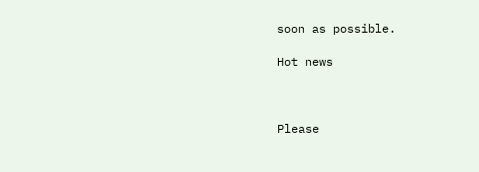soon as possible.

Hot news



Please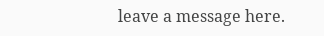leave a message here.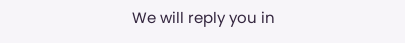We will reply you in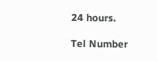24 hours.

Tel Number